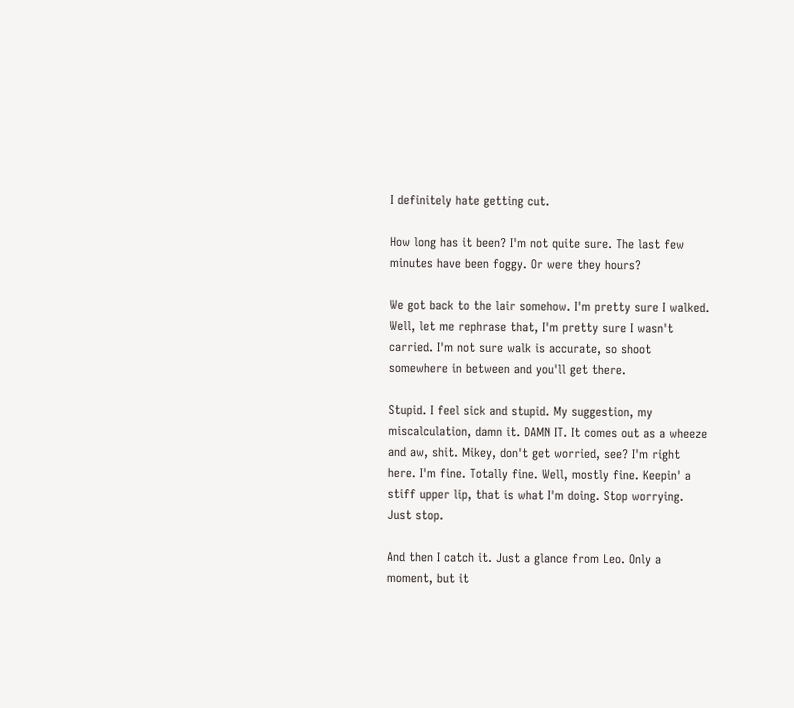I definitely hate getting cut.

How long has it been? I'm not quite sure. The last few minutes have been foggy. Or were they hours?

We got back to the lair somehow. I'm pretty sure I walked. Well, let me rephrase that, I'm pretty sure I wasn't carried. I'm not sure walk is accurate, so shoot somewhere in between and you'll get there.

Stupid. I feel sick and stupid. My suggestion, my miscalculation, damn it. DAMN IT. It comes out as a wheeze and aw, shit. Mikey, don't get worried, see? I'm right here. I'm fine. Totally fine. Well, mostly fine. Keepin' a stiff upper lip, that is what I'm doing. Stop worrying. Just stop.

And then I catch it. Just a glance from Leo. Only a moment, but it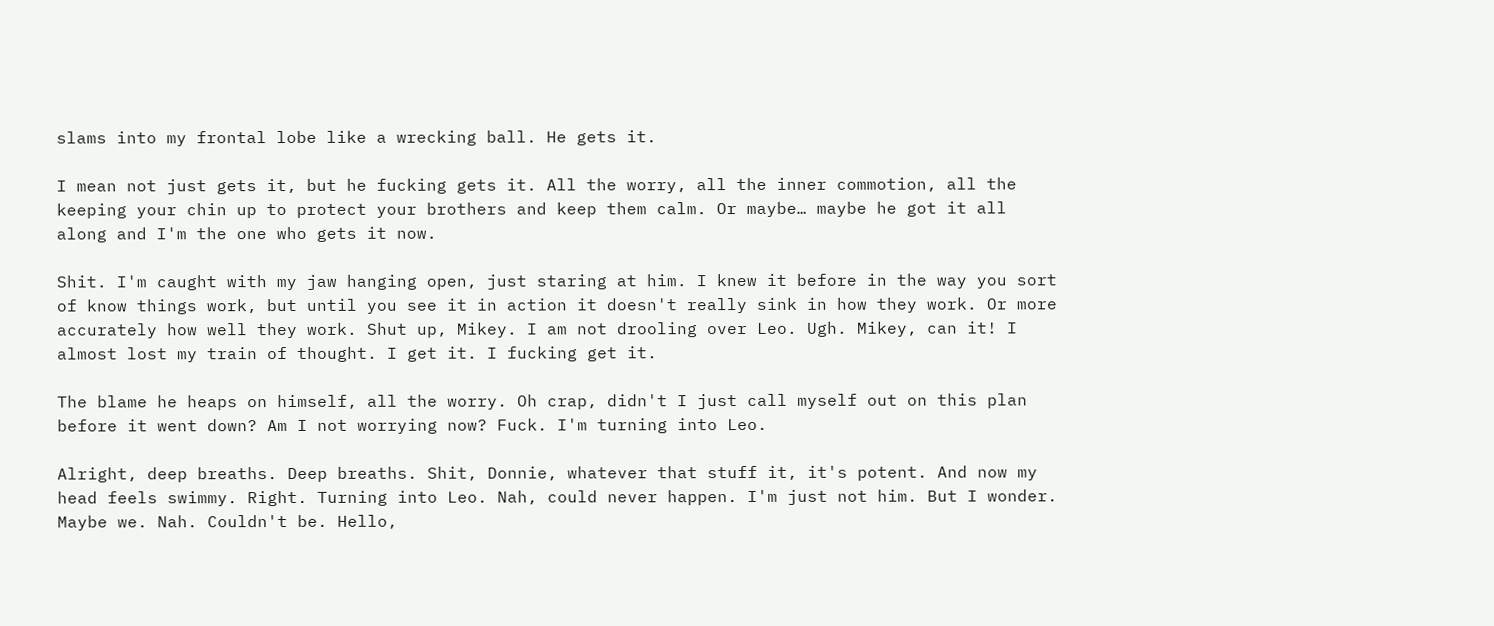slams into my frontal lobe like a wrecking ball. He gets it.

I mean not just gets it, but he fucking gets it. All the worry, all the inner commotion, all the keeping your chin up to protect your brothers and keep them calm. Or maybe… maybe he got it all along and I'm the one who gets it now.

Shit. I'm caught with my jaw hanging open, just staring at him. I knew it before in the way you sort of know things work, but until you see it in action it doesn't really sink in how they work. Or more accurately how well they work. Shut up, Mikey. I am not drooling over Leo. Ugh. Mikey, can it! I almost lost my train of thought. I get it. I fucking get it.

The blame he heaps on himself, all the worry. Oh crap, didn't I just call myself out on this plan before it went down? Am I not worrying now? Fuck. I'm turning into Leo.

Alright, deep breaths. Deep breaths. Shit, Donnie, whatever that stuff it, it's potent. And now my head feels swimmy. Right. Turning into Leo. Nah, could never happen. I'm just not him. But I wonder. Maybe we. Nah. Couldn't be. Hello,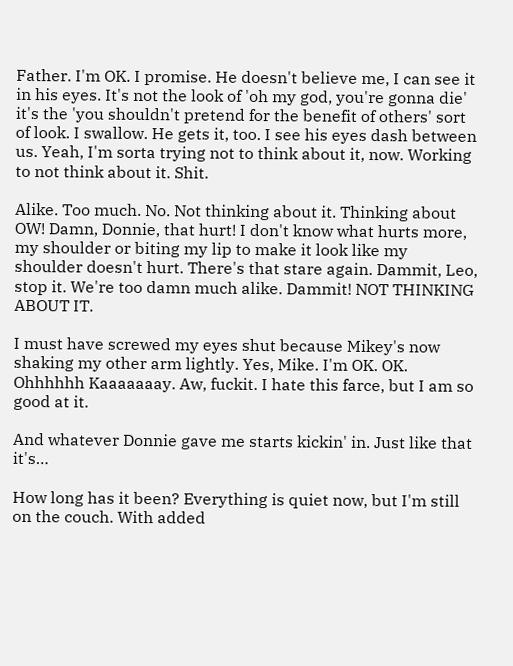Father. I'm OK. I promise. He doesn't believe me, I can see it in his eyes. It's not the look of 'oh my god, you're gonna die' it's the 'you shouldn't pretend for the benefit of others' sort of look. I swallow. He gets it, too. I see his eyes dash between us. Yeah, I'm sorta trying not to think about it, now. Working to not think about it. Shit.

Alike. Too much. No. Not thinking about it. Thinking about OW! Damn, Donnie, that hurt! I don't know what hurts more, my shoulder or biting my lip to make it look like my shoulder doesn't hurt. There's that stare again. Dammit, Leo, stop it. We're too damn much alike. Dammit! NOT THINKING ABOUT IT.

I must have screwed my eyes shut because Mikey's now shaking my other arm lightly. Yes, Mike. I'm OK. OK. Ohhhhhh Kaaaaaaay. Aw, fuckit. I hate this farce, but I am so good at it.

And whatever Donnie gave me starts kickin' in. Just like that it's…

How long has it been? Everything is quiet now, but I'm still on the couch. With added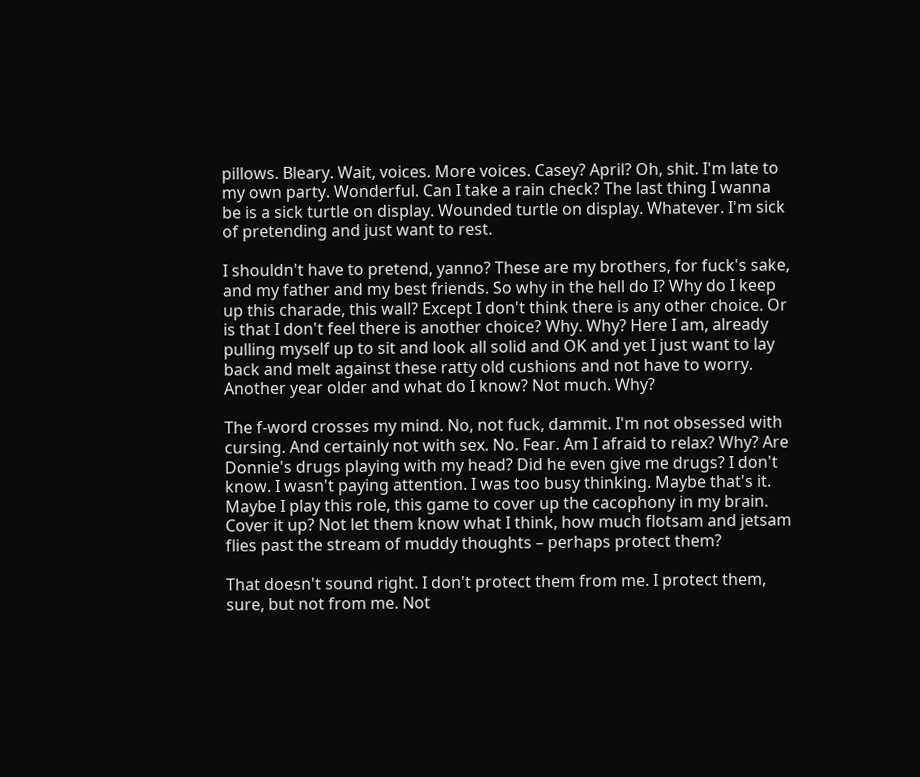pillows. Bleary. Wait, voices. More voices. Casey? April? Oh, shit. I'm late to my own party. Wonderful. Can I take a rain check? The last thing I wanna be is a sick turtle on display. Wounded turtle on display. Whatever. I'm sick of pretending and just want to rest.

I shouldn't have to pretend, yanno? These are my brothers, for fuck's sake, and my father and my best friends. So why in the hell do I? Why do I keep up this charade, this wall? Except I don't think there is any other choice. Or is that I don't feel there is another choice? Why. Why? Here I am, already pulling myself up to sit and look all solid and OK and yet I just want to lay back and melt against these ratty old cushions and not have to worry. Another year older and what do I know? Not much. Why?

The f-word crosses my mind. No, not fuck, dammit. I'm not obsessed with cursing. And certainly not with sex. No. Fear. Am I afraid to relax? Why? Are Donnie's drugs playing with my head? Did he even give me drugs? I don't know. I wasn't paying attention. I was too busy thinking. Maybe that's it. Maybe I play this role, this game to cover up the cacophony in my brain. Cover it up? Not let them know what I think, how much flotsam and jetsam flies past the stream of muddy thoughts – perhaps protect them?

That doesn't sound right. I don't protect them from me. I protect them, sure, but not from me. Not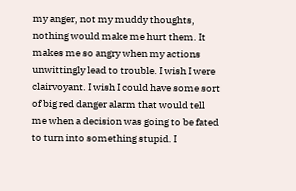my anger, not my muddy thoughts, nothing would make me hurt them. It makes me so angry when my actions unwittingly lead to trouble. I wish I were clairvoyant. I wish I could have some sort of big red danger alarm that would tell me when a decision was going to be fated to turn into something stupid. I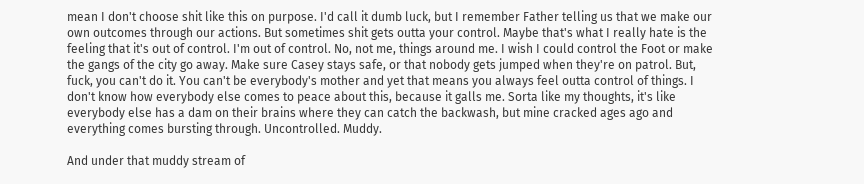mean I don't choose shit like this on purpose. I'd call it dumb luck, but I remember Father telling us that we make our own outcomes through our actions. But sometimes shit gets outta your control. Maybe that's what I really hate is the feeling that it's out of control. I'm out of control. No, not me, things around me. I wish I could control the Foot or make the gangs of the city go away. Make sure Casey stays safe, or that nobody gets jumped when they're on patrol. But, fuck, you can't do it. You can't be everybody's mother and yet that means you always feel outta control of things. I don't know how everybody else comes to peace about this, because it galls me. Sorta like my thoughts, it's like everybody else has a dam on their brains where they can catch the backwash, but mine cracked ages ago and everything comes bursting through. Uncontrolled. Muddy.

And under that muddy stream of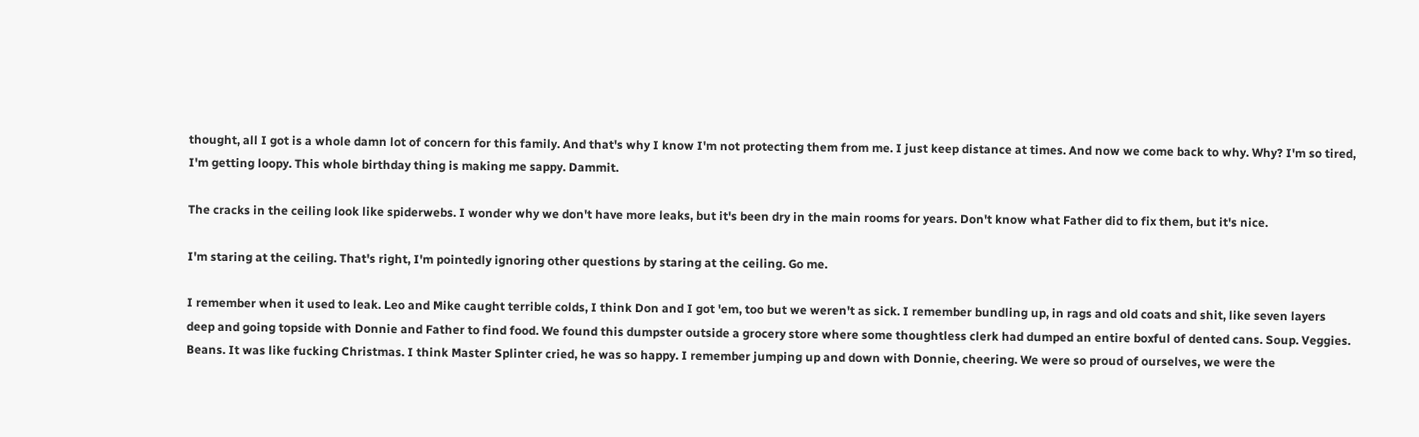thought, all I got is a whole damn lot of concern for this family. And that's why I know I'm not protecting them from me. I just keep distance at times. And now we come back to why. Why? I'm so tired, I'm getting loopy. This whole birthday thing is making me sappy. Dammit.

The cracks in the ceiling look like spiderwebs. I wonder why we don't have more leaks, but it's been dry in the main rooms for years. Don't know what Father did to fix them, but it's nice.

I'm staring at the ceiling. That's right, I'm pointedly ignoring other questions by staring at the ceiling. Go me.

I remember when it used to leak. Leo and Mike caught terrible colds, I think Don and I got 'em, too but we weren't as sick. I remember bundling up, in rags and old coats and shit, like seven layers deep and going topside with Donnie and Father to find food. We found this dumpster outside a grocery store where some thoughtless clerk had dumped an entire boxful of dented cans. Soup. Veggies. Beans. It was like fucking Christmas. I think Master Splinter cried, he was so happy. I remember jumping up and down with Donnie, cheering. We were so proud of ourselves, we were the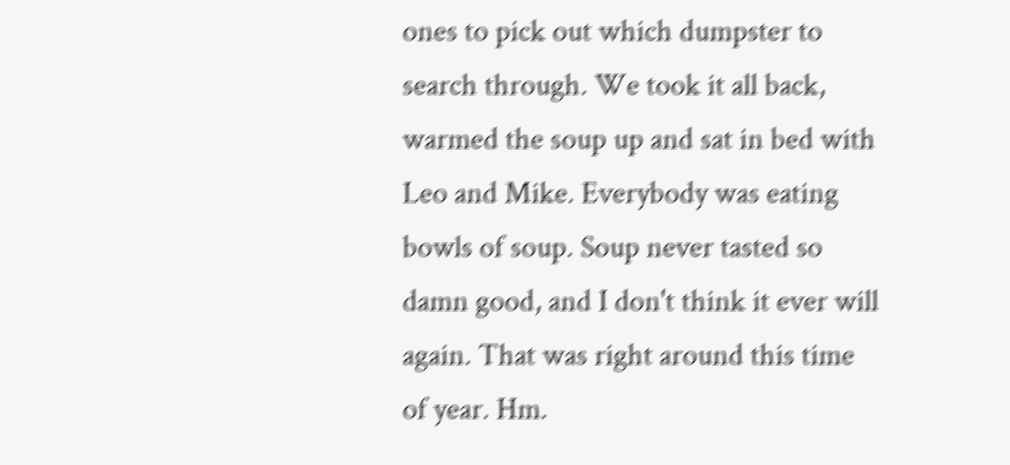ones to pick out which dumpster to search through. We took it all back, warmed the soup up and sat in bed with Leo and Mike. Everybody was eating bowls of soup. Soup never tasted so damn good, and I don't think it ever will again. That was right around this time of year. Hm.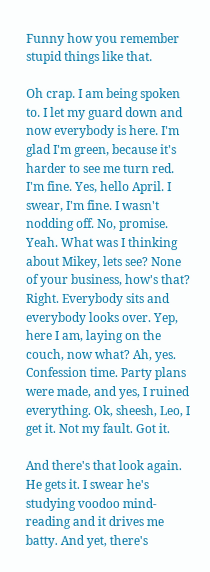Funny how you remember stupid things like that.

Oh crap. I am being spoken to. I let my guard down and now everybody is here. I'm glad I'm green, because it's harder to see me turn red. I'm fine. Yes, hello April. I swear, I'm fine. I wasn't nodding off. No, promise. Yeah. What was I thinking about Mikey, lets see? None of your business, how's that? Right. Everybody sits and everybody looks over. Yep, here I am, laying on the couch, now what? Ah, yes. Confession time. Party plans were made, and yes, I ruined everything. Ok, sheesh, Leo, I get it. Not my fault. Got it.

And there's that look again. He gets it. I swear he's studying voodoo mind-reading and it drives me batty. And yet, there's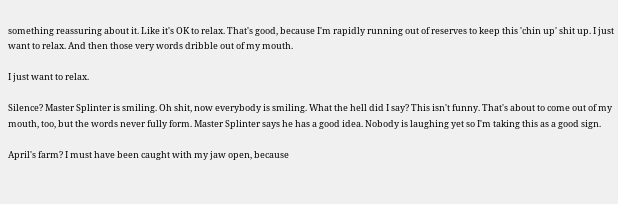something reassuring about it. Like it's OK to relax. That's good, because I'm rapidly running out of reserves to keep this 'chin up' shit up. I just want to relax. And then those very words dribble out of my mouth.

I just want to relax.

Silence? Master Splinter is smiling. Oh shit, now everybody is smiling. What the hell did I say? This isn't funny. That's about to come out of my mouth, too, but the words never fully form. Master Splinter says he has a good idea. Nobody is laughing yet so I'm taking this as a good sign.

April's farm? I must have been caught with my jaw open, because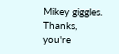Mikey giggles. Thanks, you're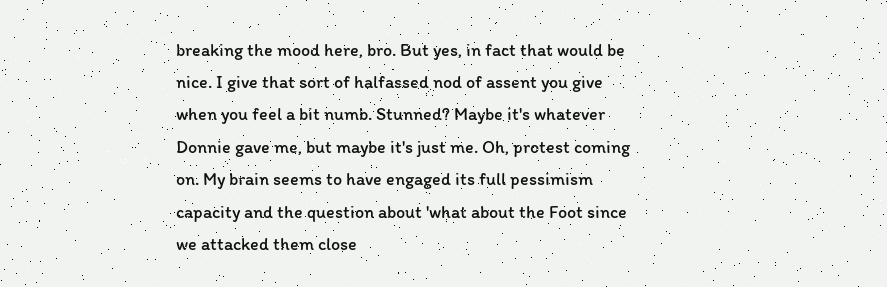breaking the mood here, bro. But yes, in fact that would be nice. I give that sort of halfassed nod of assent you give when you feel a bit numb. Stunned? Maybe it's whatever Donnie gave me, but maybe it's just me. Oh, protest coming on. My brain seems to have engaged its full pessimism capacity and the question about 'what about the Foot since we attacked them close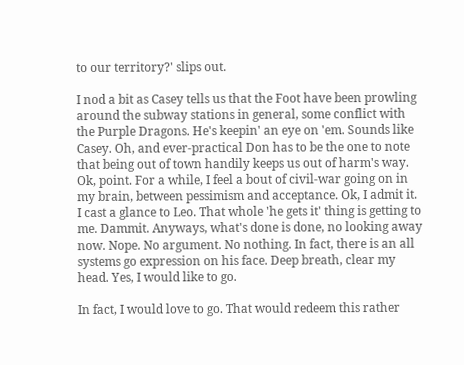to our territory?' slips out.

I nod a bit as Casey tells us that the Foot have been prowling around the subway stations in general, some conflict with the Purple Dragons. He's keepin' an eye on 'em. Sounds like Casey. Oh, and ever-practical Don has to be the one to note that being out of town handily keeps us out of harm's way. Ok, point. For a while, I feel a bout of civil-war going on in my brain, between pessimism and acceptance. Ok, I admit it. I cast a glance to Leo. That whole 'he gets it' thing is getting to me. Dammit. Anyways, what's done is done, no looking away now. Nope. No argument. No nothing. In fact, there is an all systems go expression on his face. Deep breath, clear my head. Yes, I would like to go.

In fact, I would love to go. That would redeem this rather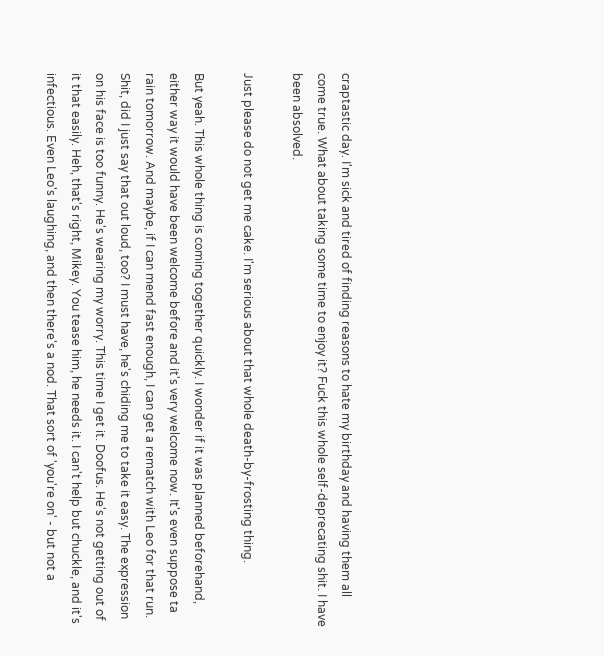craptastic day. I'm sick and tired of finding reasons to hate my birthday and having them all come true. What about taking some time to enjoy it? Fuck this whole self-deprecating shit. I have been absolved.

Just please do not get me cake. I'm serious about that whole death-by-frosting thing.

But yeah. This whole thing is coming together quickly. I wonder if it was planned beforehand, either way it would have been welcome before and it's very welcome now. It's even suppose ta rain tomorrow. And maybe, if I can mend fast enough, I can get a rematch with Leo for that run. Shit, did I just say that out loud, too? I must have, he's chiding me to take it easy. The expression on his face is too funny. He's wearing my worry. This time I get it. Doofus. He's not getting out of it that easily. Heh, that's right, Mikey. You tease him, he needs it. I can't help but chuckle, and it's infectious. Even Leo's laughing, and then there's a nod. That sort of 'you're on' - but not a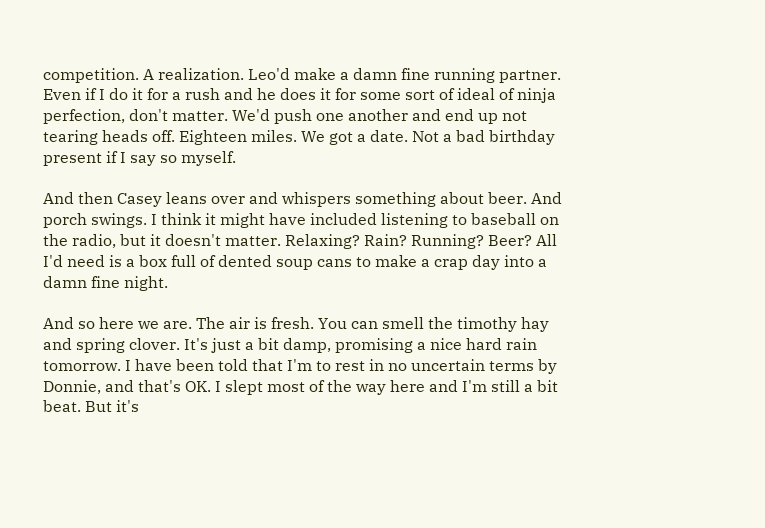competition. A realization. Leo'd make a damn fine running partner. Even if I do it for a rush and he does it for some sort of ideal of ninja perfection, don't matter. We'd push one another and end up not tearing heads off. Eighteen miles. We got a date. Not a bad birthday present if I say so myself.

And then Casey leans over and whispers something about beer. And porch swings. I think it might have included listening to baseball on the radio, but it doesn't matter. Relaxing? Rain? Running? Beer? All I'd need is a box full of dented soup cans to make a crap day into a damn fine night.

And so here we are. The air is fresh. You can smell the timothy hay and spring clover. It's just a bit damp, promising a nice hard rain tomorrow. I have been told that I'm to rest in no uncertain terms by Donnie, and that's OK. I slept most of the way here and I'm still a bit beat. But it's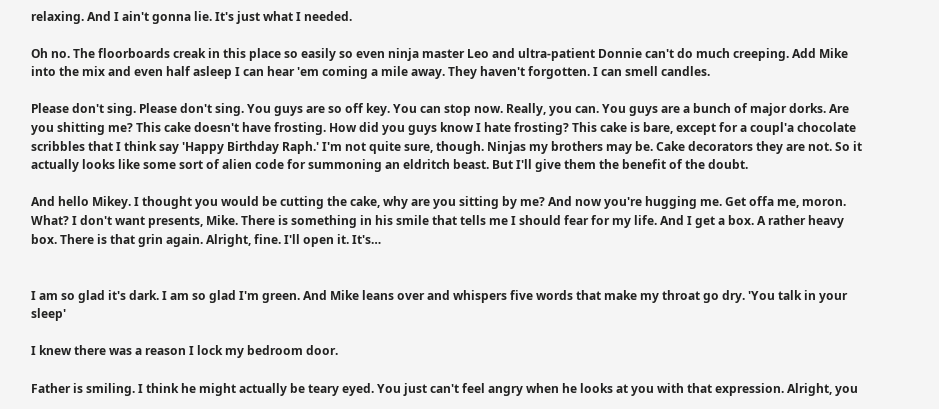relaxing. And I ain't gonna lie. It's just what I needed.

Oh no. The floorboards creak in this place so easily so even ninja master Leo and ultra-patient Donnie can't do much creeping. Add Mike into the mix and even half asleep I can hear 'em coming a mile away. They haven't forgotten. I can smell candles.

Please don't sing. Please don't sing. You guys are so off key. You can stop now. Really, you can. You guys are a bunch of major dorks. Are you shitting me? This cake doesn't have frosting. How did you guys know I hate frosting? This cake is bare, except for a coupl'a chocolate scribbles that I think say 'Happy Birthday Raph.' I'm not quite sure, though. Ninjas my brothers may be. Cake decorators they are not. So it actually looks like some sort of alien code for summoning an eldritch beast. But I'll give them the benefit of the doubt.

And hello Mikey. I thought you would be cutting the cake, why are you sitting by me? And now you're hugging me. Get offa me, moron. What? I don't want presents, Mike. There is something in his smile that tells me I should fear for my life. And I get a box. A rather heavy box. There is that grin again. Alright, fine. I'll open it. It's…


I am so glad it's dark. I am so glad I'm green. And Mike leans over and whispers five words that make my throat go dry. 'You talk in your sleep'

I knew there was a reason I lock my bedroom door.

Father is smiling. I think he might actually be teary eyed. You just can't feel angry when he looks at you with that expression. Alright, you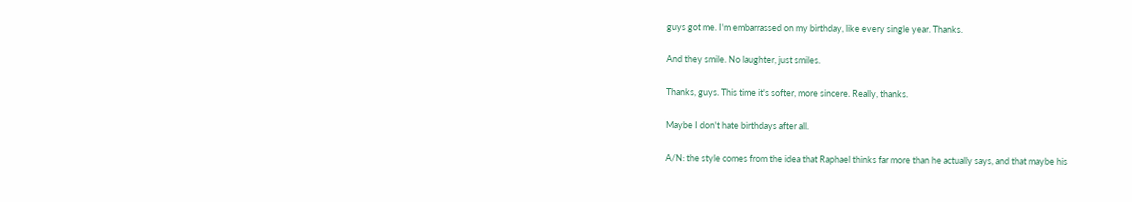guys got me. I'm embarrassed on my birthday, like every single year. Thanks.

And they smile. No laughter, just smiles.

Thanks, guys. This time it's softer, more sincere. Really, thanks.

Maybe I don't hate birthdays after all.

A/N: the style comes from the idea that Raphael thinks far more than he actually says, and that maybe his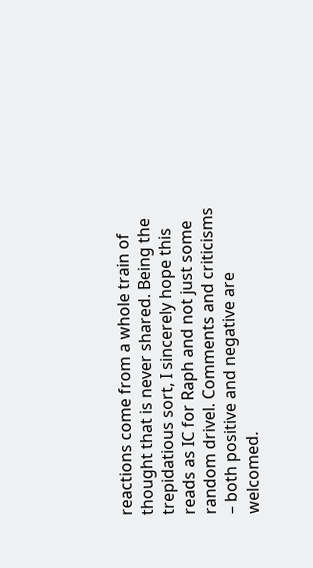reactions come from a whole train of thought that is never shared. Being the trepidatious sort, I sincerely hope this reads as IC for Raph and not just some random drivel. Comments and criticisms – both positive and negative are welcomed.